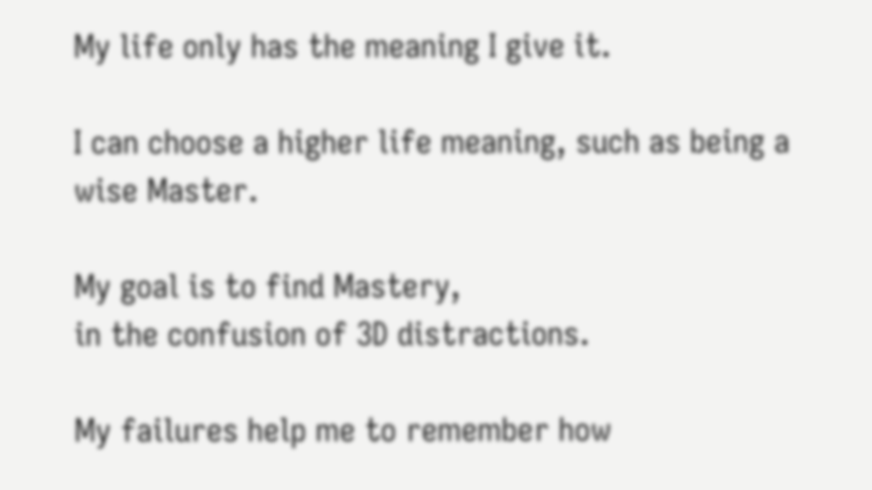My life only has the meaning I give it.

I can choose a higher life meaning, such as being a wise Master.

My goal is to find Mastery,
in the confusion of 3D distractions.

My failures help me to remember how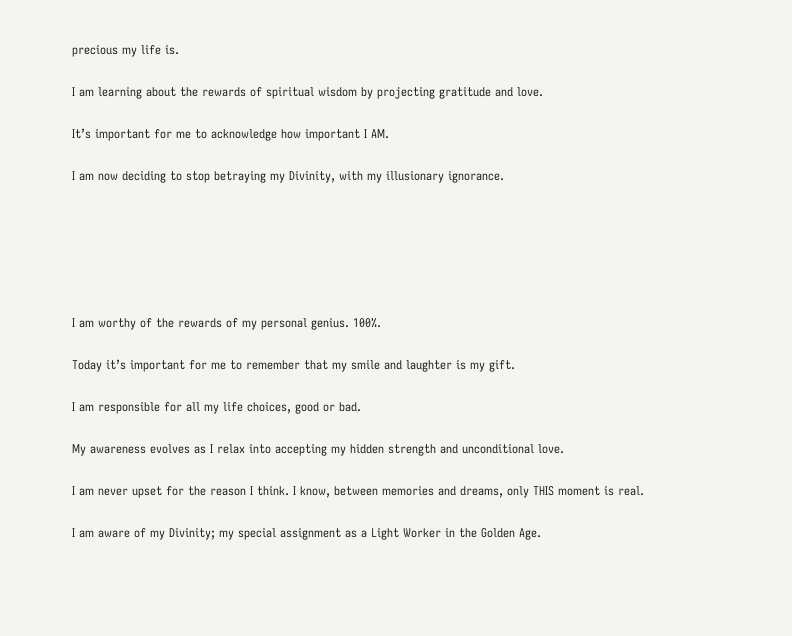precious my life is.

I am learning about the rewards of spiritual wisdom by projecting gratitude and love.

It’s important for me to acknowledge how important I AM.

I am now deciding to stop betraying my Divinity, with my illusionary ignorance.






I am worthy of the rewards of my personal genius. 100%.

Today it’s important for me to remember that my smile and laughter is my gift.

I am responsible for all my life choices, good or bad.

My awareness evolves as I relax into accepting my hidden strength and unconditional love.

I am never upset for the reason I think. I know, between memories and dreams, only THIS moment is real.

I am aware of my Divinity; my special assignment as a Light Worker in the Golden Age.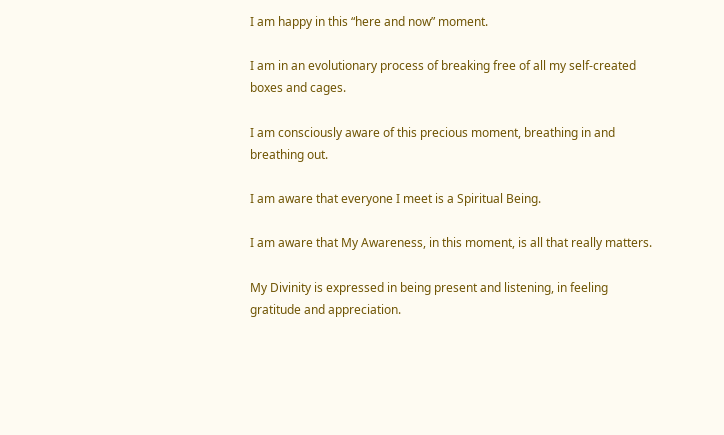I am happy in this “here and now” moment.

I am in an evolutionary process of breaking free of all my self-created boxes and cages.

I am consciously aware of this precious moment, breathing in and breathing out.

I am aware that everyone I meet is a Spiritual Being.

I am aware that My Awareness, in this moment, is all that really matters.

My Divinity is expressed in being present and listening, in feeling gratitude and appreciation.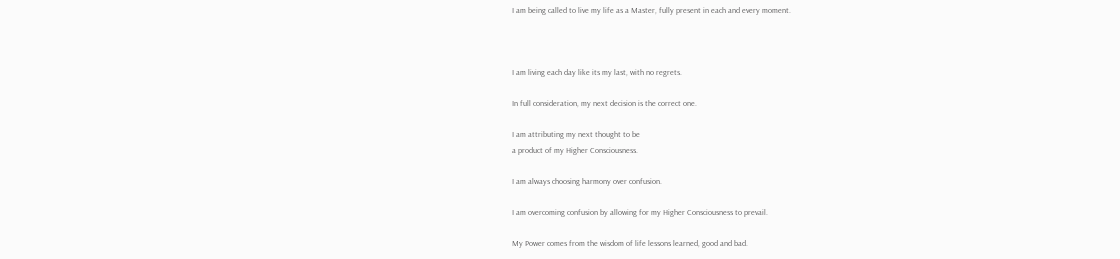I am being called to live my life as a Master, fully present in each and every moment.



I am living each day like its my last, with no regrets.

In full consideration, my next decision is the correct one.

I am attributing my next thought to be
a product of my Higher Consciousness.

I am always choosing harmony over confusion.

I am overcoming confusion by allowing for my Higher Consciousness to prevail.

My Power comes from the wisdom of life lessons learned, good and bad.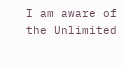I am aware of the Unlimited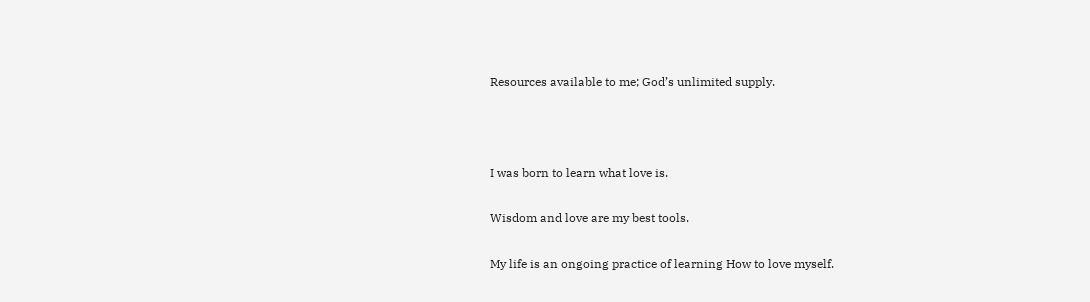Resources available to me; God’s unlimited supply.



I was born to learn what love is.

Wisdom and love are my best tools.

My life is an ongoing practice of learning How to love myself.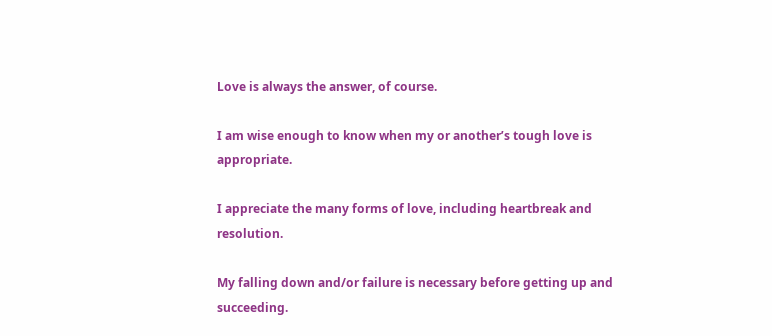Love is always the answer, of course.

I am wise enough to know when my or another’s tough love is appropriate.

I appreciate the many forms of love, including heartbreak and resolution.

My falling down and/or failure is necessary before getting up and succeeding.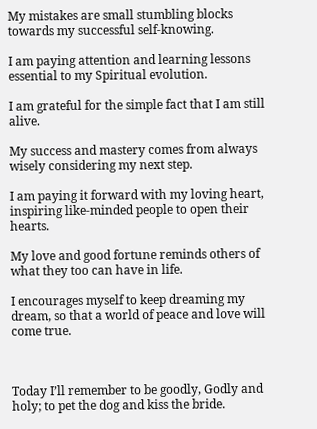My mistakes are small stumbling blocks towards my successful self-knowing.

I am paying attention and learning lessons essential to my Spiritual evolution.

I am grateful for the simple fact that I am still alive.

My success and mastery comes from always wisely considering my next step.

I am paying it forward with my loving heart, inspiring like-minded people to open their hearts.

My love and good fortune reminds others of what they too can have in life.

I encourages myself to keep dreaming my dream, so that a world of peace and love will come true.



Today I’ll remember to be goodly, Godly and holy; to pet the dog and kiss the bride.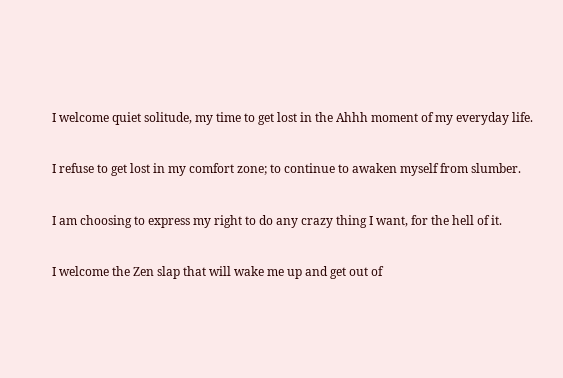I welcome quiet solitude, my time to get lost in the Ahhh moment of my everyday life.

I refuse to get lost in my comfort zone; to continue to awaken myself from slumber.

I am choosing to express my right to do any crazy thing I want, for the hell of it.

I welcome the Zen slap that will wake me up and get out of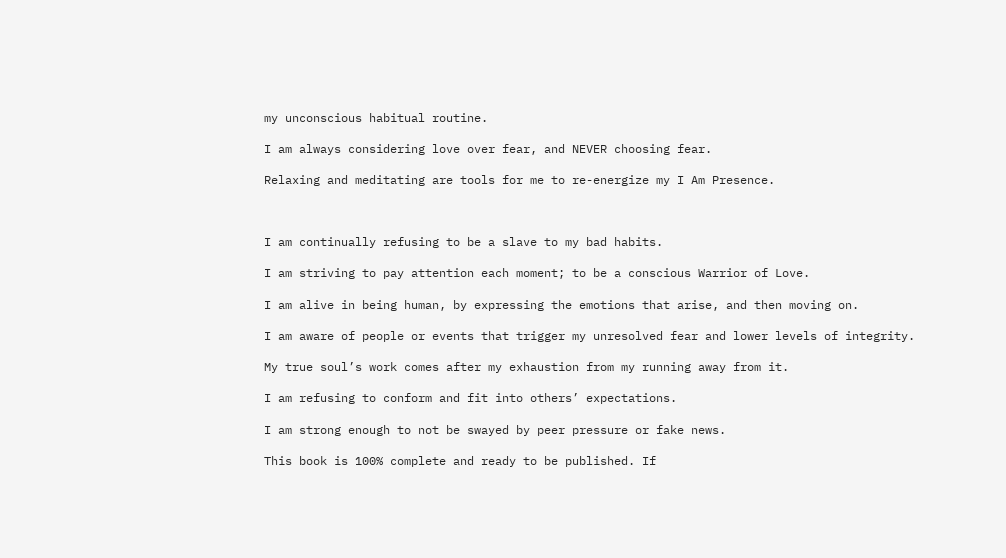my unconscious habitual routine.

I am always considering love over fear, and NEVER choosing fear.

Relaxing and meditating are tools for me to re-energize my I Am Presence.



I am continually refusing to be a slave to my bad habits.

I am striving to pay attention each moment; to be a conscious Warrior of Love.

I am alive in being human, by expressing the emotions that arise, and then moving on.

I am aware of people or events that trigger my unresolved fear and lower levels of integrity.

My true soul’s work comes after my exhaustion from my running away from it.

I am refusing to conform and fit into others’ expectations.

I am strong enough to not be swayed by peer pressure or fake news.

This book is 100% complete and ready to be published. If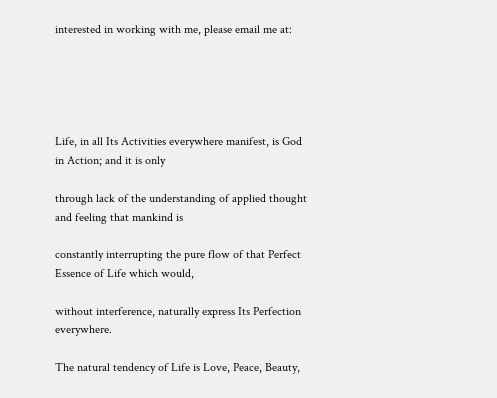interested in working with me, please email me at:





Life, in all Its Activities everywhere manifest, is God in Action; and it is only

through lack of the understanding of applied thought and feeling that mankind is

constantly interrupting the pure flow of that Perfect Essence of Life which would,

without interference, naturally express Its Perfection everywhere.

The natural tendency of Life is Love, Peace, Beauty,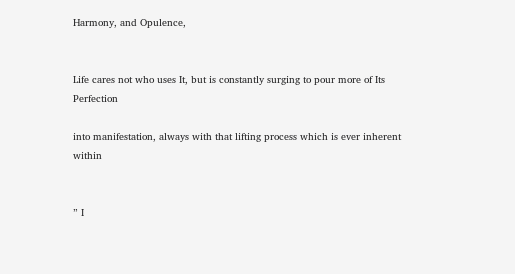Harmony, and Opulence,


Life cares not who uses It, but is constantly surging to pour more of Its Perfection

into manifestation, always with that lifting process which is ever inherent within


” I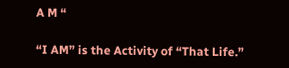A M “

“I AM” is the Activity of “That Life.”